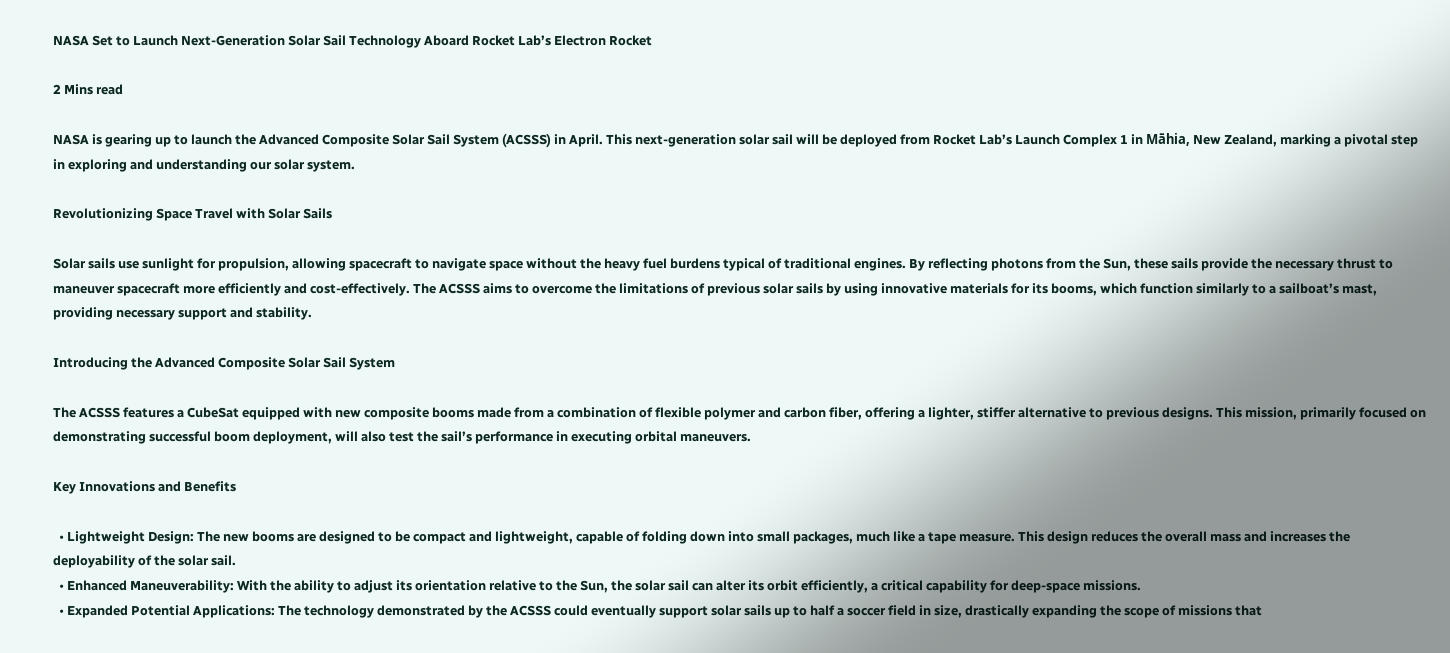NASA Set to Launch Next-Generation Solar Sail Technology Aboard Rocket Lab’s Electron Rocket

2 Mins read

NASA is gearing up to launch the Advanced Composite Solar Sail System (ACSSS) in April. This next-generation solar sail will be deployed from Rocket Lab’s Launch Complex 1 in Māhia, New Zealand, marking a pivotal step in exploring and understanding our solar system.

Revolutionizing Space Travel with Solar Sails

Solar sails use sunlight for propulsion, allowing spacecraft to navigate space without the heavy fuel burdens typical of traditional engines. By reflecting photons from the Sun, these sails provide the necessary thrust to maneuver spacecraft more efficiently and cost-effectively. The ACSSS aims to overcome the limitations of previous solar sails by using innovative materials for its booms, which function similarly to a sailboat’s mast, providing necessary support and stability.

Introducing the Advanced Composite Solar Sail System

The ACSSS features a CubeSat equipped with new composite booms made from a combination of flexible polymer and carbon fiber, offering a lighter, stiffer alternative to previous designs. This mission, primarily focused on demonstrating successful boom deployment, will also test the sail’s performance in executing orbital maneuvers.

Key Innovations and Benefits

  • Lightweight Design: The new booms are designed to be compact and lightweight, capable of folding down into small packages, much like a tape measure. This design reduces the overall mass and increases the deployability of the solar sail.
  • Enhanced Maneuverability: With the ability to adjust its orientation relative to the Sun, the solar sail can alter its orbit efficiently, a critical capability for deep-space missions.
  • Expanded Potential Applications: The technology demonstrated by the ACSSS could eventually support solar sails up to half a soccer field in size, drastically expanding the scope of missions that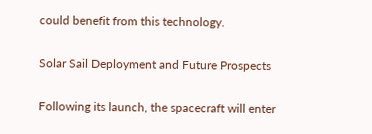could benefit from this technology.

Solar Sail Deployment and Future Prospects

Following its launch, the spacecraft will enter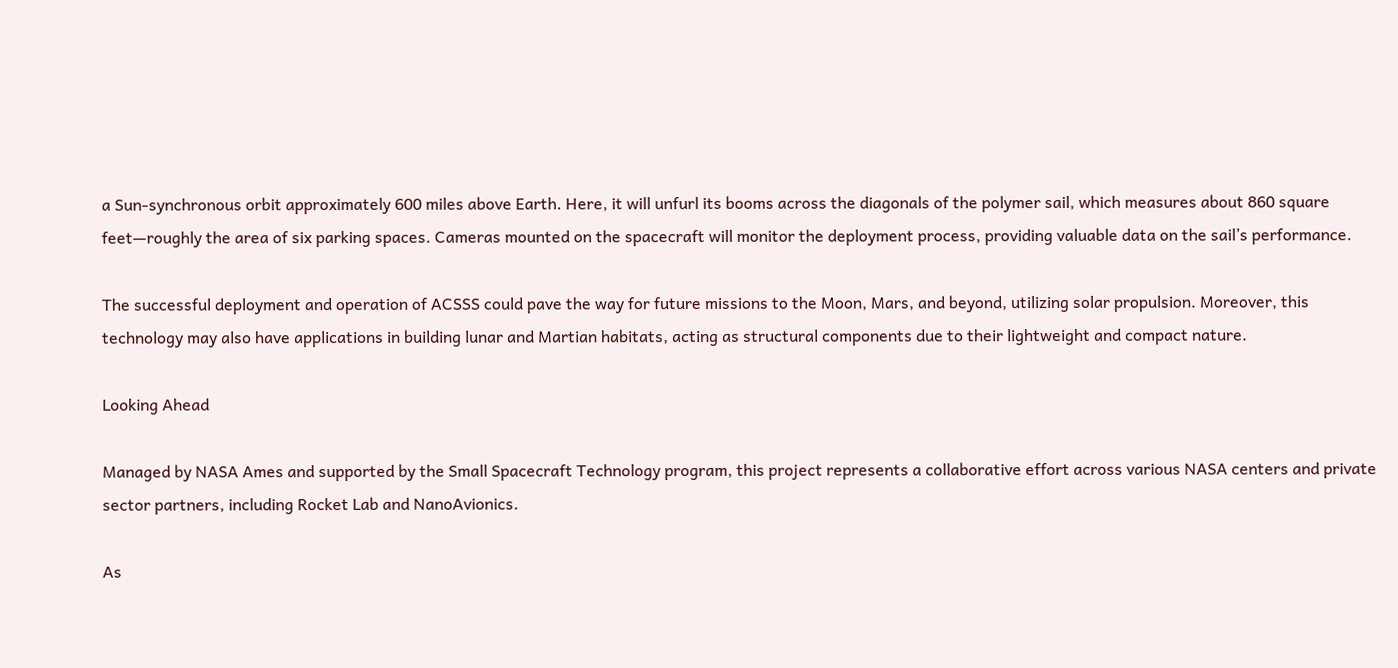a Sun-synchronous orbit approximately 600 miles above Earth. Here, it will unfurl its booms across the diagonals of the polymer sail, which measures about 860 square feet—roughly the area of six parking spaces. Cameras mounted on the spacecraft will monitor the deployment process, providing valuable data on the sail’s performance.

The successful deployment and operation of ACSSS could pave the way for future missions to the Moon, Mars, and beyond, utilizing solar propulsion. Moreover, this technology may also have applications in building lunar and Martian habitats, acting as structural components due to their lightweight and compact nature.

Looking Ahead

Managed by NASA Ames and supported by the Small Spacecraft Technology program, this project represents a collaborative effort across various NASA centers and private sector partners, including Rocket Lab and NanoAvionics.

As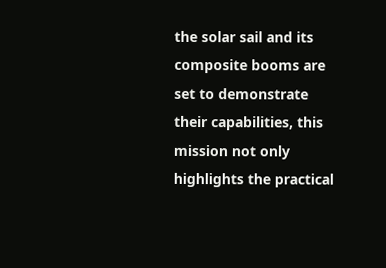the solar sail and its composite booms are set to demonstrate their capabilities, this mission not only highlights the practical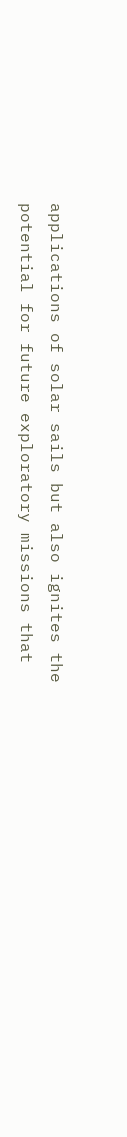applications of solar sails but also ignites the potential for future exploratory missions that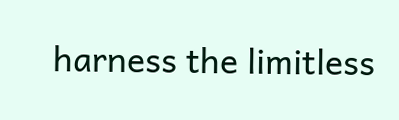harness the limitless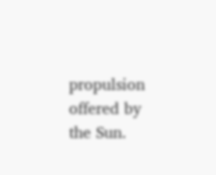propulsion offered by the Sun.